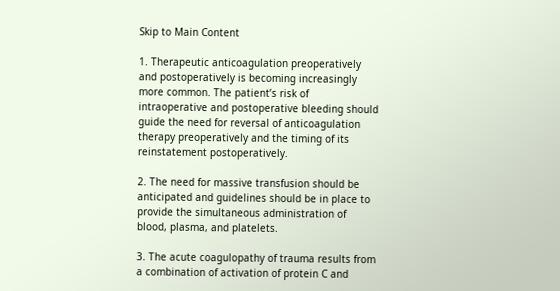Skip to Main Content

1. Therapeutic anticoagulation preoperatively and postoperatively is becoming increasingly more common. The patient’s risk of intraoperative and postoperative bleeding should guide the need for reversal of anticoagulation therapy preoperatively and the timing of its reinstatement postoperatively.

2. The need for massive transfusion should be anticipated and guidelines should be in place to provide the simultaneous administration of blood, plasma, and platelets.

3. The acute coagulopathy of trauma results from a combination of activation of protein C and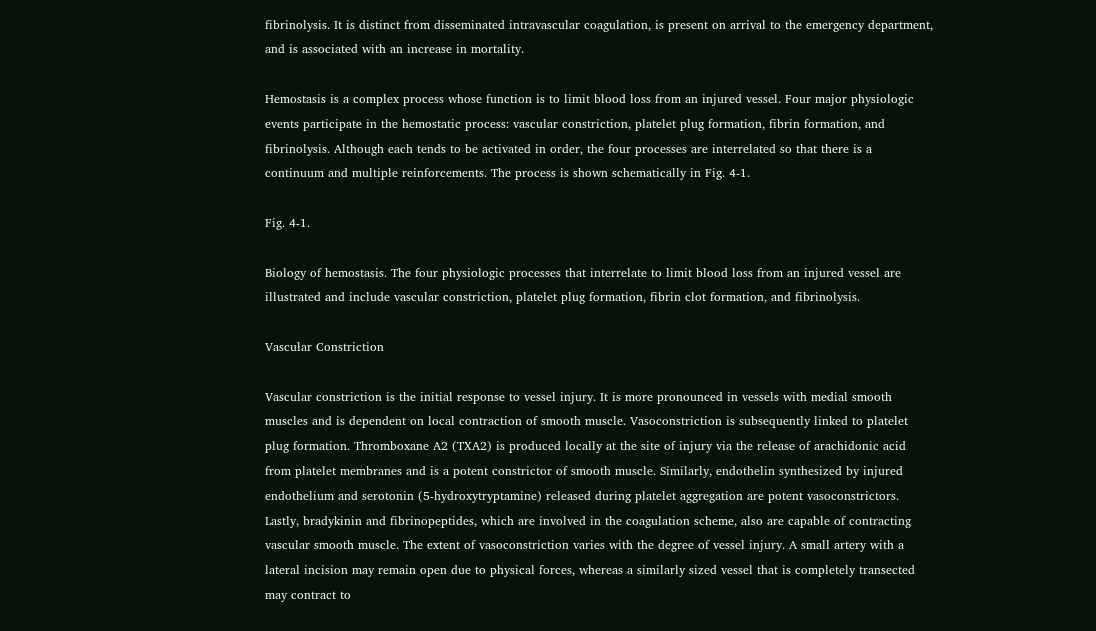fibrinolysis. It is distinct from disseminated intravascular coagulation, is present on arrival to the emergency department, and is associated with an increase in mortality.

Hemostasis is a complex process whose function is to limit blood loss from an injured vessel. Four major physiologic events participate in the hemostatic process: vascular constriction, platelet plug formation, fibrin formation, and fibrinolysis. Although each tends to be activated in order, the four processes are interrelated so that there is a continuum and multiple reinforcements. The process is shown schematically in Fig. 4-1.

Fig. 4-1.

Biology of hemostasis. The four physiologic processes that interrelate to limit blood loss from an injured vessel are illustrated and include vascular constriction, platelet plug formation, fibrin clot formation, and fibrinolysis.

Vascular Constriction

Vascular constriction is the initial response to vessel injury. It is more pronounced in vessels with medial smooth muscles and is dependent on local contraction of smooth muscle. Vasoconstriction is subsequently linked to platelet plug formation. Thromboxane A2 (TXA2) is produced locally at the site of injury via the release of arachidonic acid from platelet membranes and is a potent constrictor of smooth muscle. Similarly, endothelin synthesized by injured endothelium and serotonin (5-hydroxytryptamine) released during platelet aggregation are potent vasoconstrictors. Lastly, bradykinin and fibrinopeptides, which are involved in the coagulation scheme, also are capable of contracting vascular smooth muscle. The extent of vasoconstriction varies with the degree of vessel injury. A small artery with a lateral incision may remain open due to physical forces, whereas a similarly sized vessel that is completely transected may contract to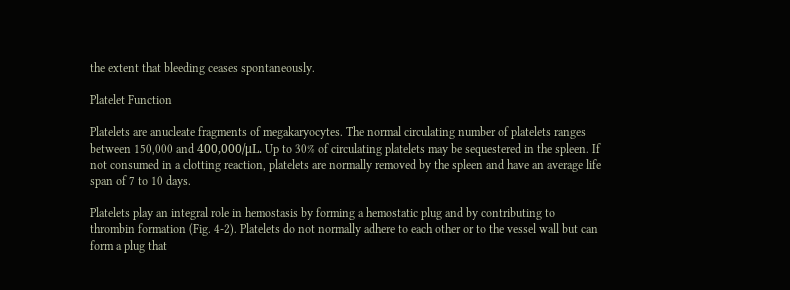the extent that bleeding ceases spontaneously.

Platelet Function

Platelets are anucleate fragments of megakaryocytes. The normal circulating number of platelets ranges between 150,000 and 400,000/μL. Up to 30% of circulating platelets may be sequestered in the spleen. If not consumed in a clotting reaction, platelets are normally removed by the spleen and have an average life span of 7 to 10 days.

Platelets play an integral role in hemostasis by forming a hemostatic plug and by contributing to thrombin formation (Fig. 4-2). Platelets do not normally adhere to each other or to the vessel wall but can form a plug that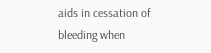aids in cessation of bleeding when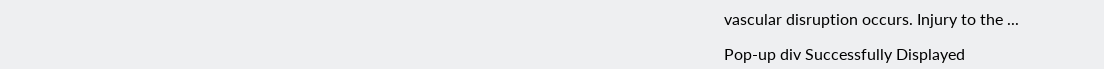vascular disruption occurs. Injury to the ...

Pop-up div Successfully Displayed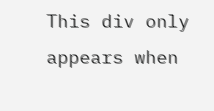This div only appears when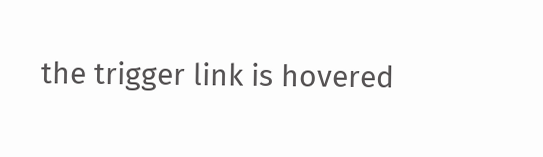the trigger link is hovered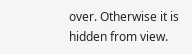over. Otherwise it is hidden from view.